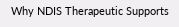Why NDIS Therapeutic Supports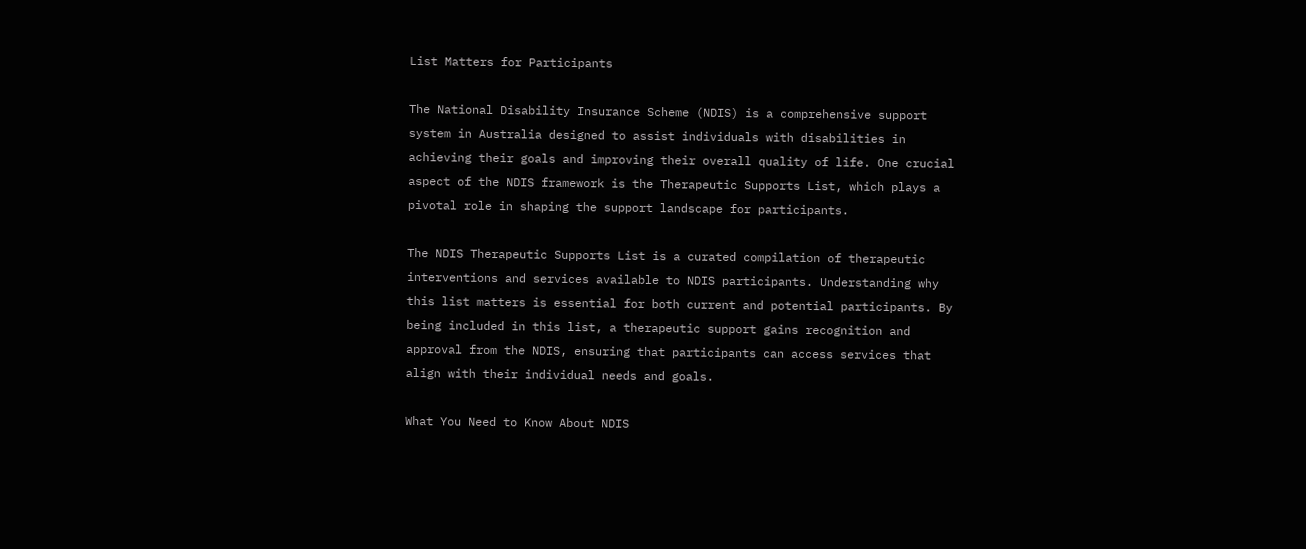List Matters for Participants

The National Disability Insurance Scheme (NDIS) is a comprehensive support system in Australia designed to assist individuals with disabilities in achieving their goals and improving their overall quality of life. One crucial aspect of the NDIS framework is the Therapeutic Supports List, which plays a pivotal role in shaping the support landscape for participants.

The NDIS Therapeutic Supports List is a curated compilation of therapeutic interventions and services available to NDIS participants. Understanding why this list matters is essential for both current and potential participants. By being included in this list, a therapeutic support gains recognition and approval from the NDIS, ensuring that participants can access services that align with their individual needs and goals.

What You Need to Know About NDIS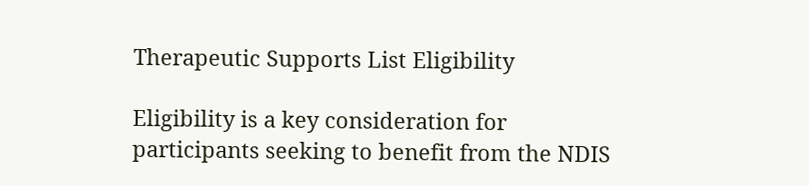Therapeutic Supports List Eligibility

Eligibility is a key consideration for participants seeking to benefit from the NDIS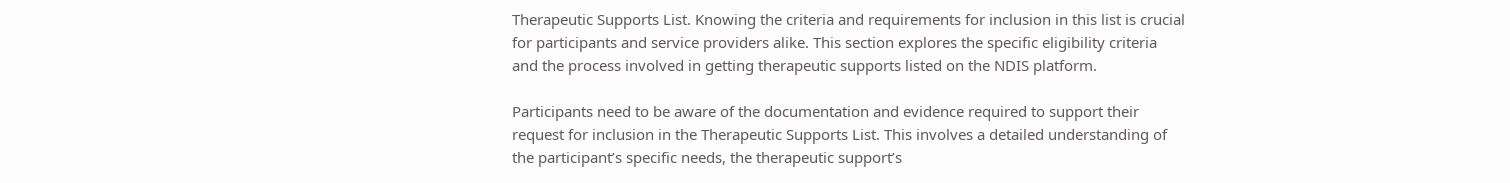Therapeutic Supports List. Knowing the criteria and requirements for inclusion in this list is crucial for participants and service providers alike. This section explores the specific eligibility criteria and the process involved in getting therapeutic supports listed on the NDIS platform.

Participants need to be aware of the documentation and evidence required to support their request for inclusion in the Therapeutic Supports List. This involves a detailed understanding of the participant’s specific needs, the therapeutic support’s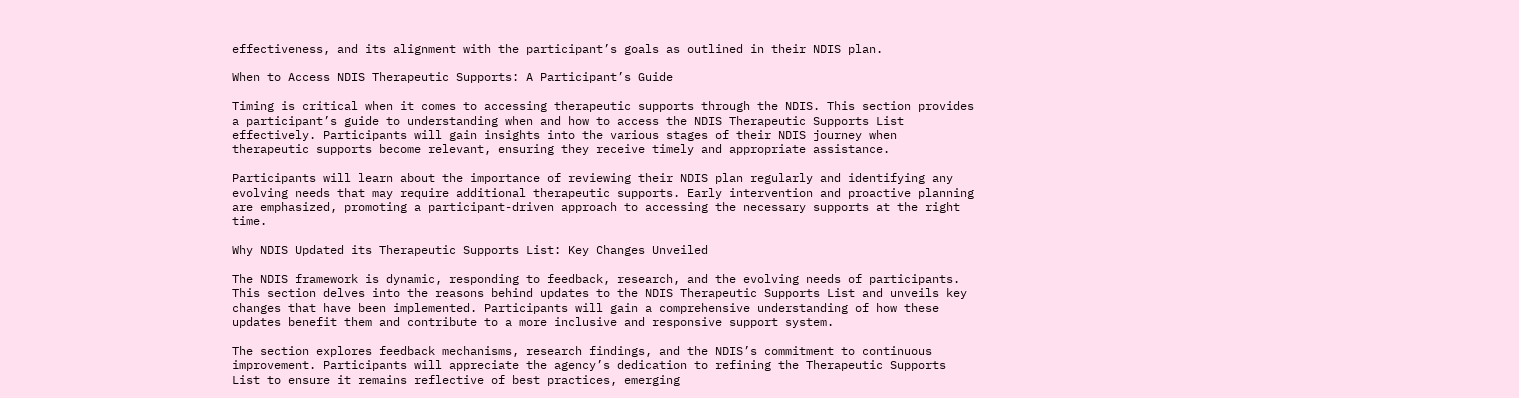effectiveness, and its alignment with the participant’s goals as outlined in their NDIS plan.

When to Access NDIS Therapeutic Supports: A Participant’s Guide

Timing is critical when it comes to accessing therapeutic supports through the NDIS. This section provides a participant’s guide to understanding when and how to access the NDIS Therapeutic Supports List effectively. Participants will gain insights into the various stages of their NDIS journey when therapeutic supports become relevant, ensuring they receive timely and appropriate assistance.

Participants will learn about the importance of reviewing their NDIS plan regularly and identifying any evolving needs that may require additional therapeutic supports. Early intervention and proactive planning are emphasized, promoting a participant-driven approach to accessing the necessary supports at the right time.

Why NDIS Updated its Therapeutic Supports List: Key Changes Unveiled

The NDIS framework is dynamic, responding to feedback, research, and the evolving needs of participants. This section delves into the reasons behind updates to the NDIS Therapeutic Supports List and unveils key changes that have been implemented. Participants will gain a comprehensive understanding of how these updates benefit them and contribute to a more inclusive and responsive support system.

The section explores feedback mechanisms, research findings, and the NDIS’s commitment to continuous improvement. Participants will appreciate the agency’s dedication to refining the Therapeutic Supports List to ensure it remains reflective of best practices, emerging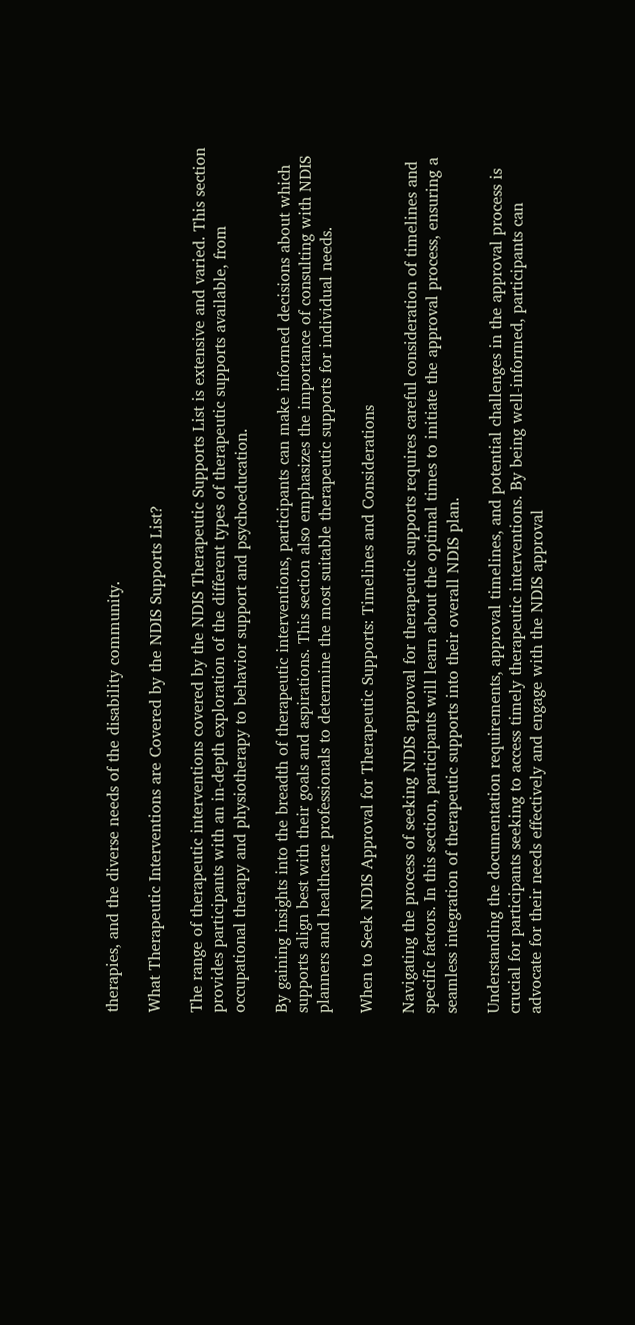therapies, and the diverse needs of the disability community.

What Therapeutic Interventions are Covered by the NDIS Supports List?

The range of therapeutic interventions covered by the NDIS Therapeutic Supports List is extensive and varied. This section provides participants with an in-depth exploration of the different types of therapeutic supports available, from occupational therapy and physiotherapy to behavior support and psychoeducation.

By gaining insights into the breadth of therapeutic interventions, participants can make informed decisions about which supports align best with their goals and aspirations. This section also emphasizes the importance of consulting with NDIS planners and healthcare professionals to determine the most suitable therapeutic supports for individual needs.

When to Seek NDIS Approval for Therapeutic Supports: Timelines and Considerations

Navigating the process of seeking NDIS approval for therapeutic supports requires careful consideration of timelines and specific factors. In this section, participants will learn about the optimal times to initiate the approval process, ensuring a seamless integration of therapeutic supports into their overall NDIS plan.

Understanding the documentation requirements, approval timelines, and potential challenges in the approval process is crucial for participants seeking to access timely therapeutic interventions. By being well-informed, participants can advocate for their needs effectively and engage with the NDIS approval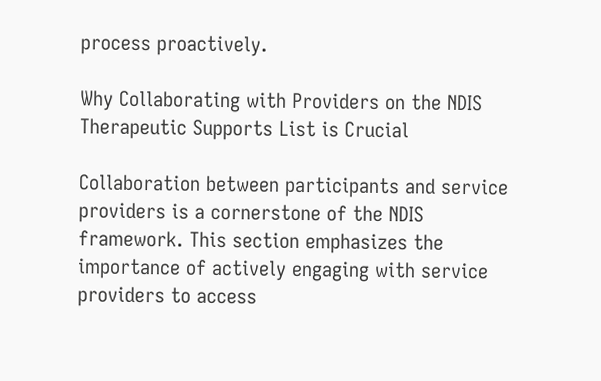process proactively.

Why Collaborating with Providers on the NDIS Therapeutic Supports List is Crucial

Collaboration between participants and service providers is a cornerstone of the NDIS framework. This section emphasizes the importance of actively engaging with service providers to access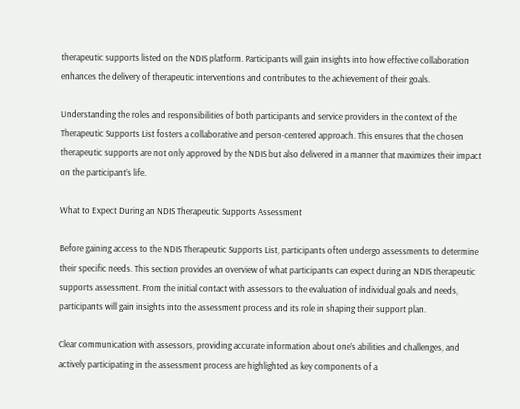therapeutic supports listed on the NDIS platform. Participants will gain insights into how effective collaboration enhances the delivery of therapeutic interventions and contributes to the achievement of their goals.

Understanding the roles and responsibilities of both participants and service providers in the context of the Therapeutic Supports List fosters a collaborative and person-centered approach. This ensures that the chosen therapeutic supports are not only approved by the NDIS but also delivered in a manner that maximizes their impact on the participant’s life.

What to Expect During an NDIS Therapeutic Supports Assessment

Before gaining access to the NDIS Therapeutic Supports List, participants often undergo assessments to determine their specific needs. This section provides an overview of what participants can expect during an NDIS therapeutic supports assessment. From the initial contact with assessors to the evaluation of individual goals and needs, participants will gain insights into the assessment process and its role in shaping their support plan.

Clear communication with assessors, providing accurate information about one’s abilities and challenges, and actively participating in the assessment process are highlighted as key components of a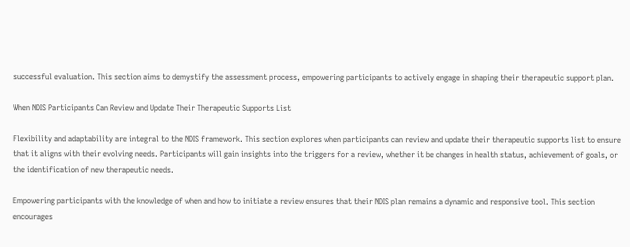successful evaluation. This section aims to demystify the assessment process, empowering participants to actively engage in shaping their therapeutic support plan.

When NDIS Participants Can Review and Update Their Therapeutic Supports List

Flexibility and adaptability are integral to the NDIS framework. This section explores when participants can review and update their therapeutic supports list to ensure that it aligns with their evolving needs. Participants will gain insights into the triggers for a review, whether it be changes in health status, achievement of goals, or the identification of new therapeutic needs.

Empowering participants with the knowledge of when and how to initiate a review ensures that their NDIS plan remains a dynamic and responsive tool. This section encourages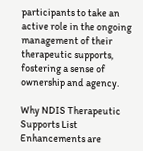participants to take an active role in the ongoing management of their therapeutic supports, fostering a sense of ownership and agency.

Why NDIS Therapeutic Supports List Enhancements are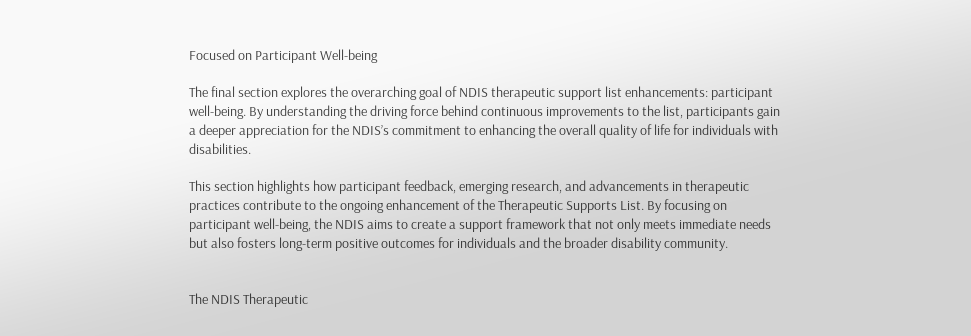Focused on Participant Well-being

The final section explores the overarching goal of NDIS therapeutic support list enhancements: participant well-being. By understanding the driving force behind continuous improvements to the list, participants gain a deeper appreciation for the NDIS’s commitment to enhancing the overall quality of life for individuals with disabilities.

This section highlights how participant feedback, emerging research, and advancements in therapeutic practices contribute to the ongoing enhancement of the Therapeutic Supports List. By focusing on participant well-being, the NDIS aims to create a support framework that not only meets immediate needs but also fosters long-term positive outcomes for individuals and the broader disability community.


The NDIS Therapeutic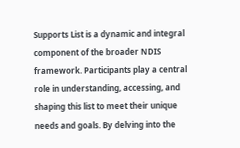Supports List is a dynamic and integral component of the broader NDIS framework. Participants play a central role in understanding, accessing, and shaping this list to meet their unique needs and goals. By delving into the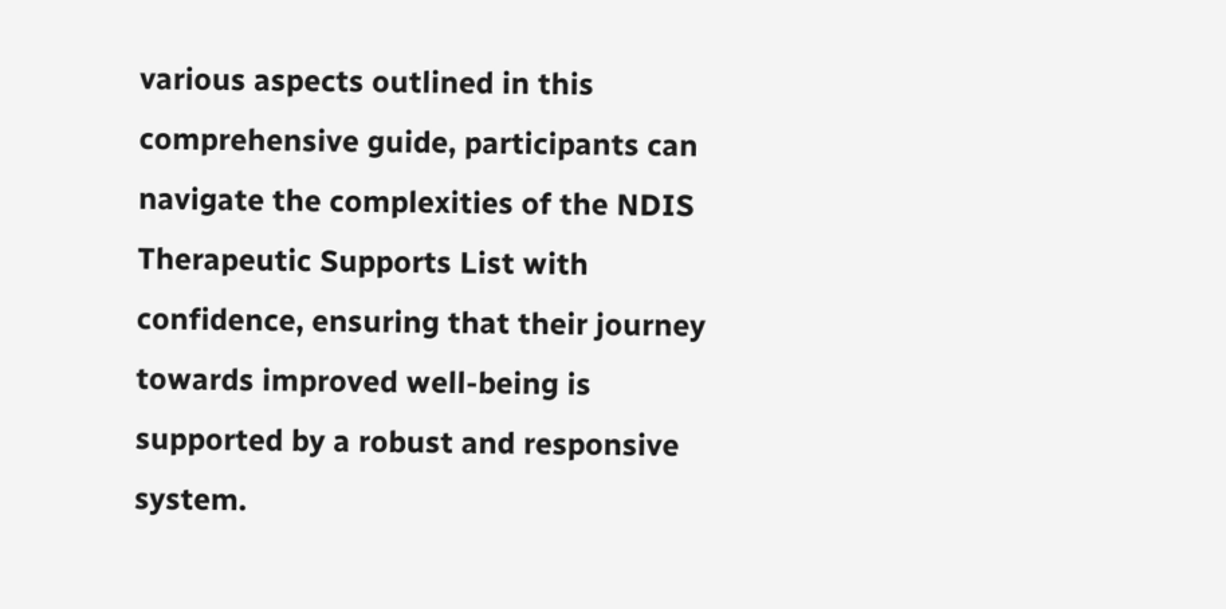various aspects outlined in this comprehensive guide, participants can navigate the complexities of the NDIS Therapeutic Supports List with confidence, ensuring that their journey towards improved well-being is supported by a robust and responsive system.